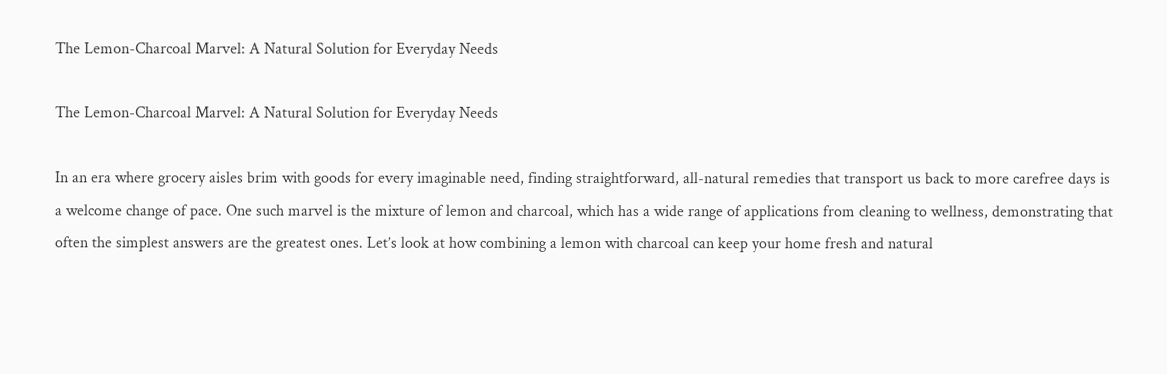The Lemon-Charcoal Marvel: A Natural Solution for Everyday Needs

The Lemon-Charcoal Marvel: A Natural Solution for Everyday Needs

In an era where grocery aisles brim with goods for every imaginable need, finding straightforward, all-natural remedies that transport us back to more carefree days is a welcome change of pace. One such marvel is the mixture of lemon and charcoal, which has a wide range of applications from cleaning to wellness, demonstrating that often the simplest answers are the greatest ones. Let’s look at how combining a lemon with charcoal can keep your home fresh and natural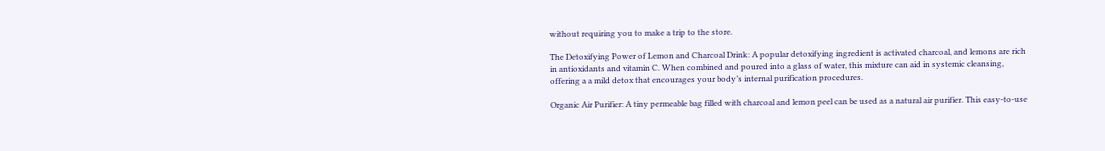without requiring you to make a trip to the store.

The Detoxifying Power of Lemon and Charcoal Drink: A popular detoxifying ingredient is activated charcoal, and lemons are rich in antioxidants and vitamin C. When combined and poured into a glass of water, this mixture can aid in systemic cleansing, offering a a mild detox that encourages your body’s internal purification procedures.

Organic Air Purifier: A tiny permeable bag filled with charcoal and lemon peel can be used as a natural air purifier. This easy-to-use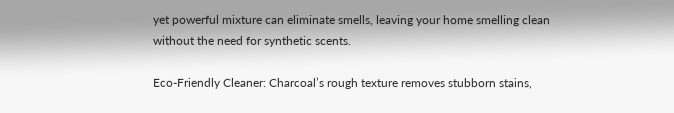yet powerful mixture can eliminate smells, leaving your home smelling clean without the need for synthetic scents.

Eco-Friendly Cleaner: Charcoal’s rough texture removes stubborn stains,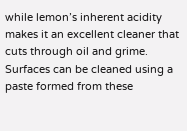while lemon’s inherent acidity makes it an excellent cleaner that cuts through oil and grime. Surfaces can be cleaned using a paste formed from these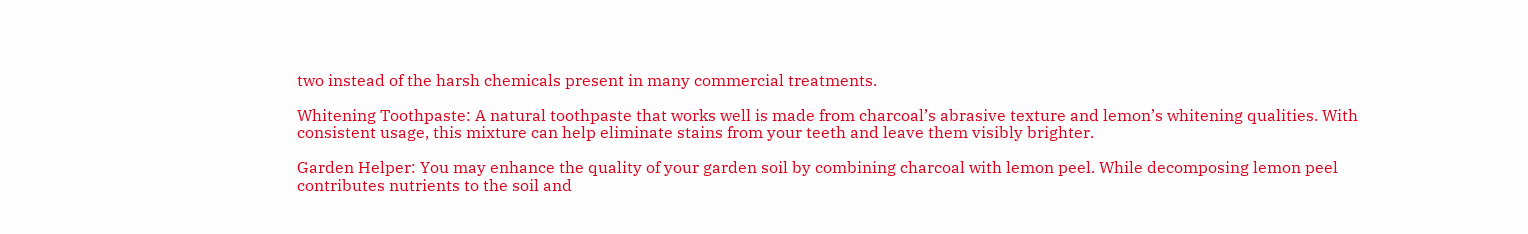two instead of the harsh chemicals present in many commercial treatments.

Whitening Toothpaste: A natural toothpaste that works well is made from charcoal’s abrasive texture and lemon’s whitening qualities. With consistent usage, this mixture can help eliminate stains from your teeth and leave them visibly brighter.

Garden Helper: You may enhance the quality of your garden soil by combining charcoal with lemon peel. While decomposing lemon peel contributes nutrients to the soil and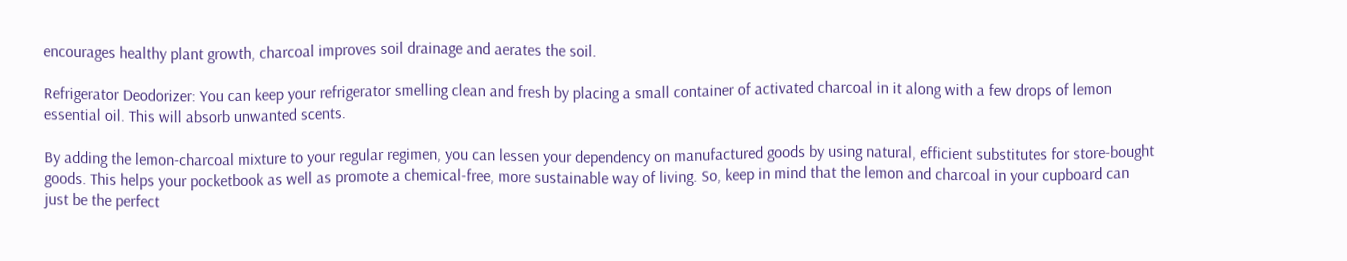encourages healthy plant growth, charcoal improves soil drainage and aerates the soil.

Refrigerator Deodorizer: You can keep your refrigerator smelling clean and fresh by placing a small container of activated charcoal in it along with a few drops of lemon essential oil. This will absorb unwanted scents.

By adding the lemon-charcoal mixture to your regular regimen, you can lessen your dependency on manufactured goods by using natural, efficient substitutes for store-bought goods. This helps your pocketbook as well as promote a chemical-free, more sustainable way of living. So, keep in mind that the lemon and charcoal in your cupboard can just be the perfect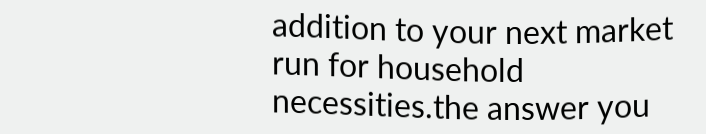addition to your next market run for household necessities.the answer you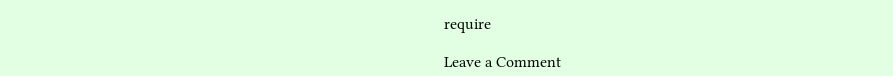require

Leave a Comment